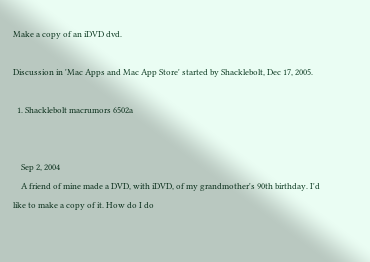Make a copy of an iDVD dvd.

Discussion in 'Mac Apps and Mac App Store' started by Shacklebolt, Dec 17, 2005.

  1. Shacklebolt macrumors 6502a


    Sep 2, 2004
    A friend of mine made a DVD, with iDVD, of my grandmother's 90th birthday. I'd like to make a copy of it. How do I do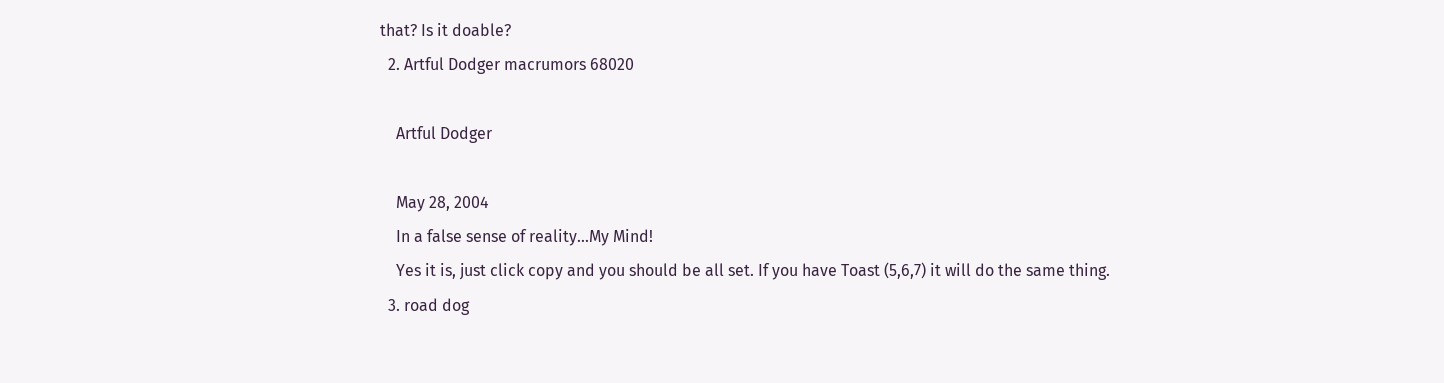that? Is it doable?
  2. Artful Dodger macrumors 68020

    Artful Dodger

    May 28, 2004
    In a false sense of reality...My Mind!
    Yes it is, just click copy and you should be all set. If you have Toast (5,6,7) it will do the same thing.
  3. road dog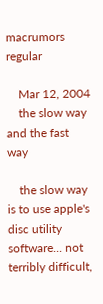macrumors regular

    Mar 12, 2004
    the slow way and the fast way

    the slow way is to use apple's disc utility software... not terribly difficult,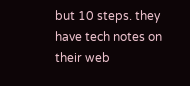but 10 steps. they have tech notes on their web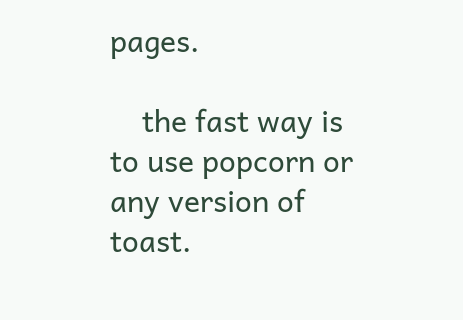pages.

    the fast way is to use popcorn or any version of toast.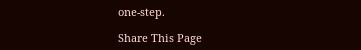one-step.

Share This Page